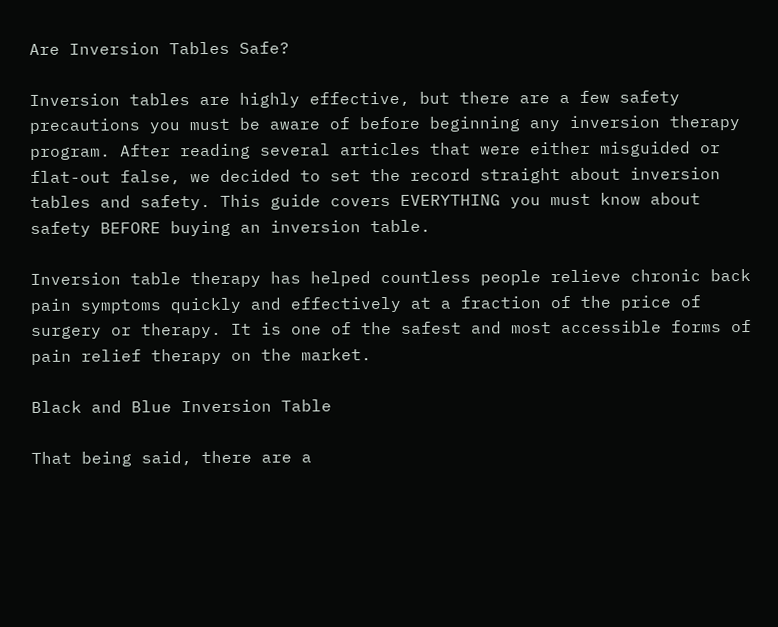Are Inversion Tables Safe?

Inversion tables are highly effective, but there are a few safety precautions you must be aware of before beginning any inversion therapy program. After reading several articles that were either misguided or flat-out false, we decided to set the record straight about inversion tables and safety. This guide covers EVERYTHING you must know about safety BEFORE buying an inversion table.

Inversion table therapy has helped countless people relieve chronic back pain symptoms quickly and effectively at a fraction of the price of surgery or therapy. It is one of the safest and most accessible forms of pain relief therapy on the market.

Black and Blue Inversion Table

That being said, there are a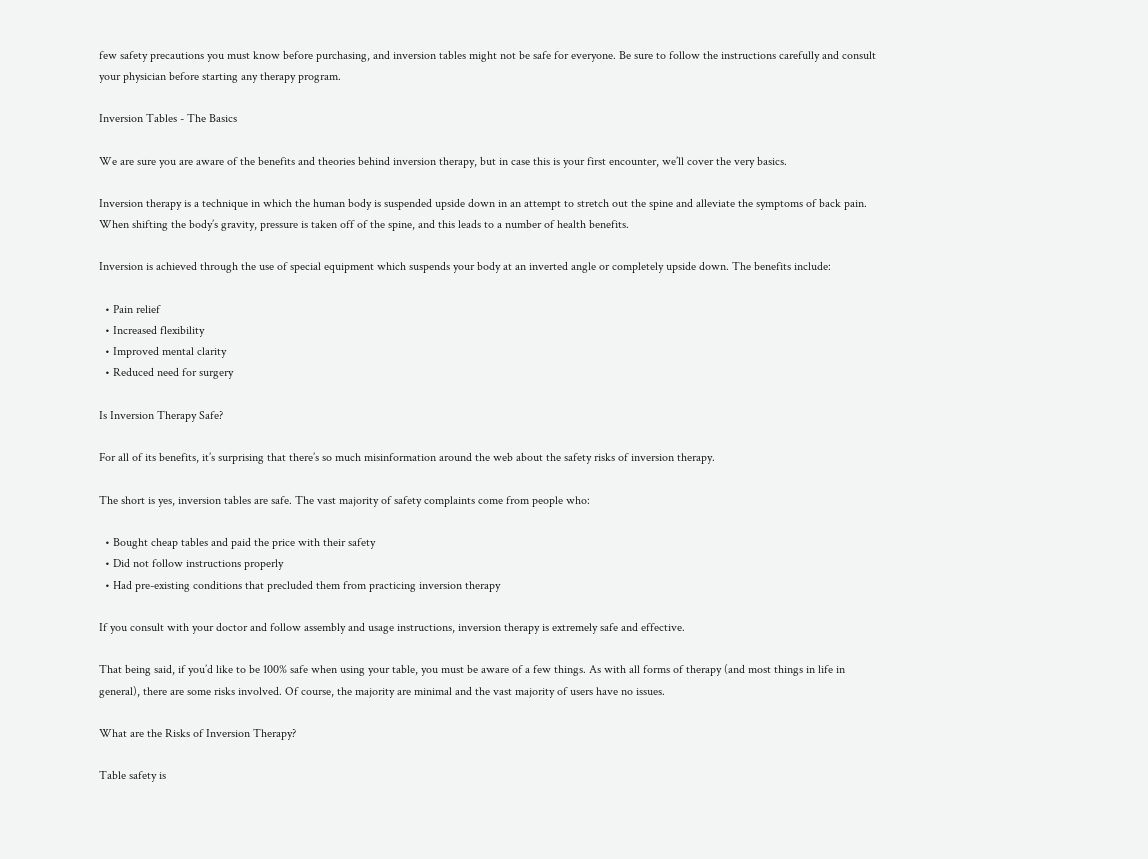few safety precautions you must know before purchasing, and inversion tables might not be safe for everyone. Be sure to follow the instructions carefully and consult your physician before starting any therapy program.

Inversion Tables - The Basics

We are sure you are aware of the benefits and theories behind inversion therapy, but in case this is your first encounter, we’ll cover the very basics.

Inversion therapy is a technique in which the human body is suspended upside down in an attempt to stretch out the spine and alleviate the symptoms of back pain. When shifting the body’s gravity, pressure is taken off of the spine, and this leads to a number of health benefits.

Inversion is achieved through the use of special equipment which suspends your body at an inverted angle or completely upside down. The benefits include:

  • Pain relief
  • Increased flexibility
  • Improved mental clarity
  • Reduced need for surgery

Is Inversion Therapy Safe?

For all of its benefits, it’s surprising that there’s so much misinformation around the web about the safety risks of inversion therapy.

The short is yes, inversion tables are safe. The vast majority of safety complaints come from people who:

  • Bought cheap tables and paid the price with their safety
  • Did not follow instructions properly
  • Had pre-existing conditions that precluded them from practicing inversion therapy

If you consult with your doctor and follow assembly and usage instructions, inversion therapy is extremely safe and effective.

That being said, if you’d like to be 100% safe when using your table, you must be aware of a few things. As with all forms of therapy (and most things in life in general), there are some risks involved. Of course, the majority are minimal and the vast majority of users have no issues.

What are the Risks of Inversion Therapy?

Table safety is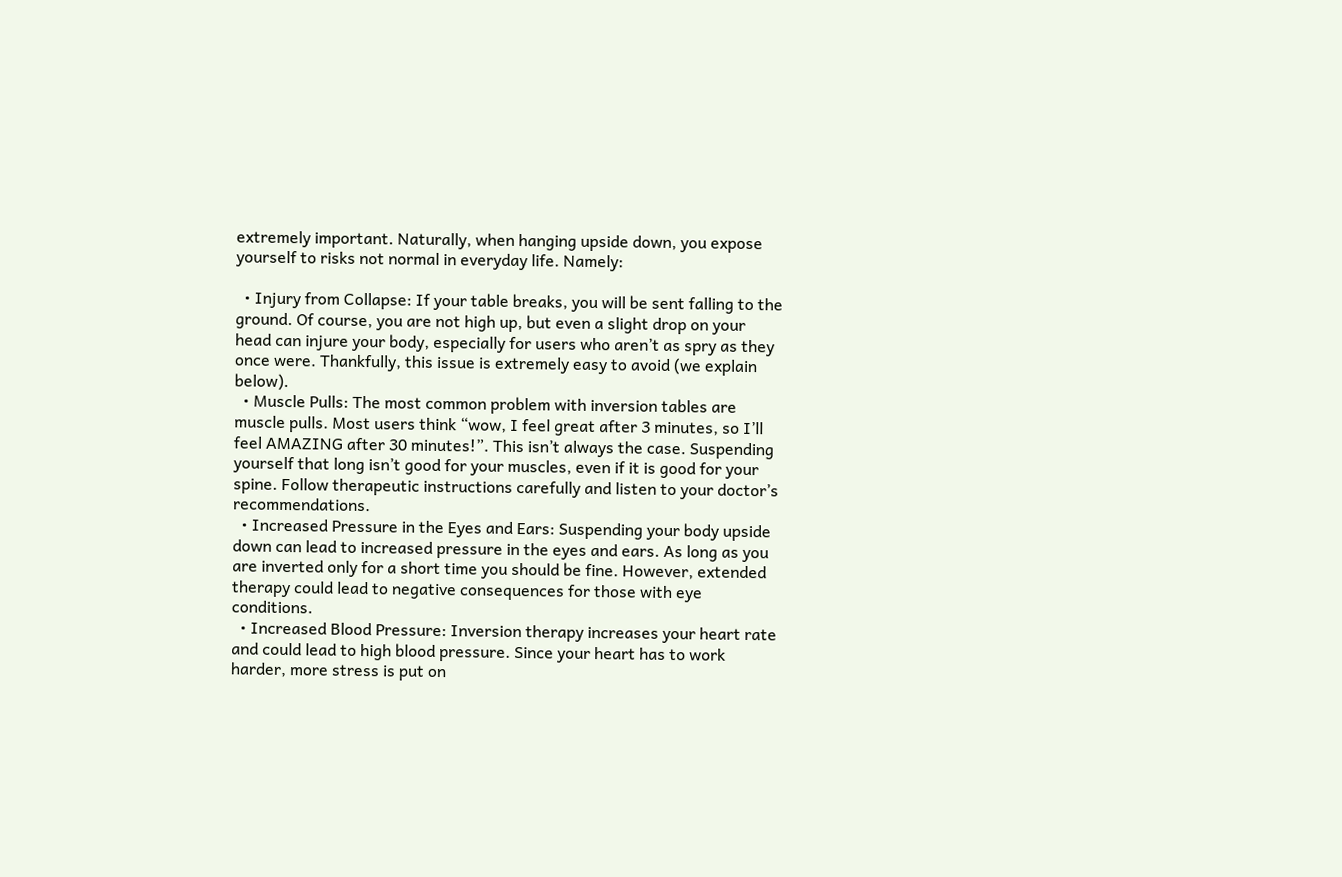extremely important. Naturally, when hanging upside down, you expose yourself to risks not normal in everyday life. Namely:

  • Injury from Collapse: If your table breaks, you will be sent falling to the ground. Of course, you are not high up, but even a slight drop on your head can injure your body, especially for users who aren’t as spry as they once were. Thankfully, this issue is extremely easy to avoid (we explain below).
  • Muscle Pulls: The most common problem with inversion tables are muscle pulls. Most users think “wow, I feel great after 3 minutes, so I’ll feel AMAZING after 30 minutes!”. This isn’t always the case. Suspending yourself that long isn’t good for your muscles, even if it is good for your spine. Follow therapeutic instructions carefully and listen to your doctor’s recommendations.
  • Increased Pressure in the Eyes and Ears: Suspending your body upside down can lead to increased pressure in the eyes and ears. As long as you are inverted only for a short time you should be fine. However, extended therapy could lead to negative consequences for those with eye conditions.
  • Increased Blood Pressure: Inversion therapy increases your heart rate and could lead to high blood pressure. Since your heart has to work harder, more stress is put on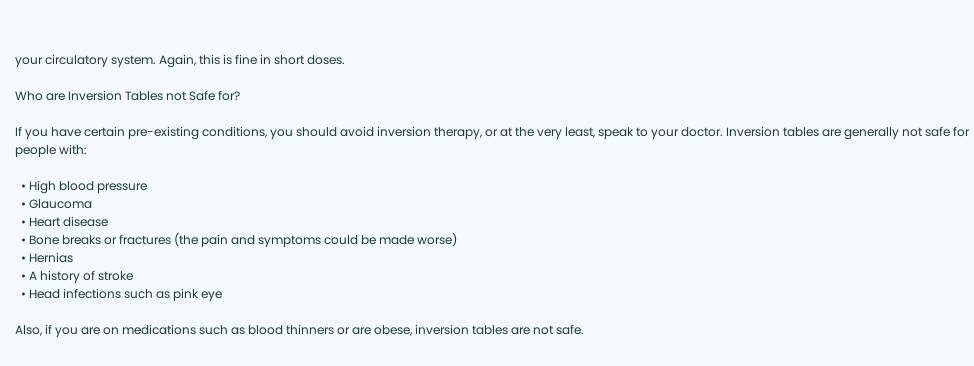your circulatory system. Again, this is fine in short doses.

Who are Inversion Tables not Safe for?

If you have certain pre-existing conditions, you should avoid inversion therapy, or at the very least, speak to your doctor. Inversion tables are generally not safe for people with:

  • High blood pressure
  • Glaucoma
  • Heart disease
  • Bone breaks or fractures (the pain and symptoms could be made worse)
  • Hernias
  • A history of stroke
  • Head infections such as pink eye

Also, if you are on medications such as blood thinners or are obese, inversion tables are not safe.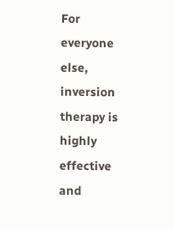For everyone else, inversion therapy is highly effective and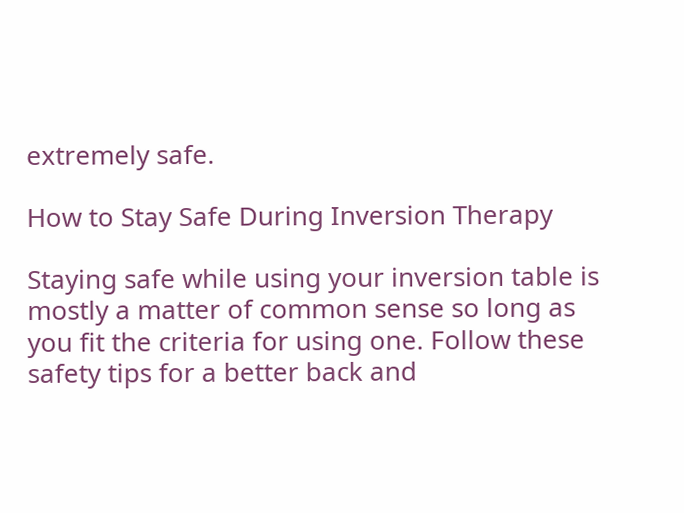extremely safe.

How to Stay Safe During Inversion Therapy

Staying safe while using your inversion table is mostly a matter of common sense so long as you fit the criteria for using one. Follow these safety tips for a better back and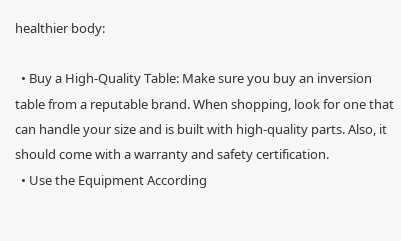healthier body:

  • Buy a High-Quality Table: Make sure you buy an inversion table from a reputable brand. When shopping, look for one that can handle your size and is built with high-quality parts. Also, it should come with a warranty and safety certification.
  • Use the Equipment According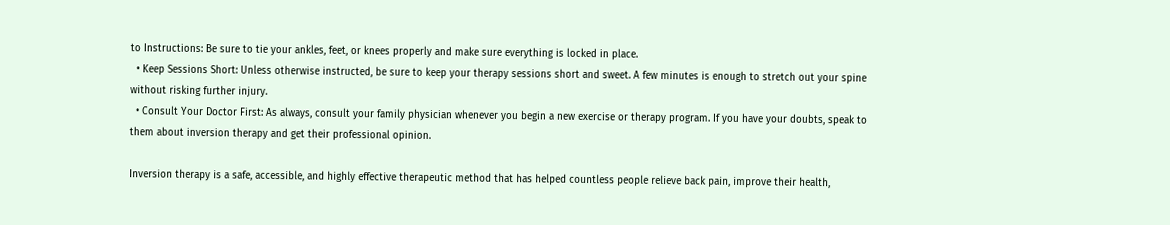to Instructions: Be sure to tie your ankles, feet, or knees properly and make sure everything is locked in place.
  • Keep Sessions Short: Unless otherwise instructed, be sure to keep your therapy sessions short and sweet. A few minutes is enough to stretch out your spine without risking further injury.
  • Consult Your Doctor First: As always, consult your family physician whenever you begin a new exercise or therapy program. If you have your doubts, speak to them about inversion therapy and get their professional opinion.

Inversion therapy is a safe, accessible, and highly effective therapeutic method that has helped countless people relieve back pain, improve their health,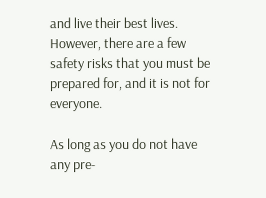and live their best lives. However, there are a few safety risks that you must be prepared for, and it is not for everyone.

As long as you do not have any pre-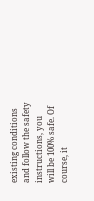existing conditions and follow the safety instructions, you will be 100% safe. Of course, it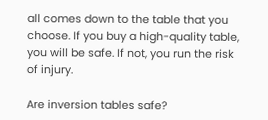all comes down to the table that you choose. If you buy a high-quality table, you will be safe. If not, you run the risk of injury.

Are inversion tables safe?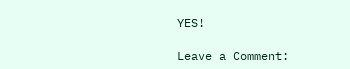YES!

Leave a Comment: